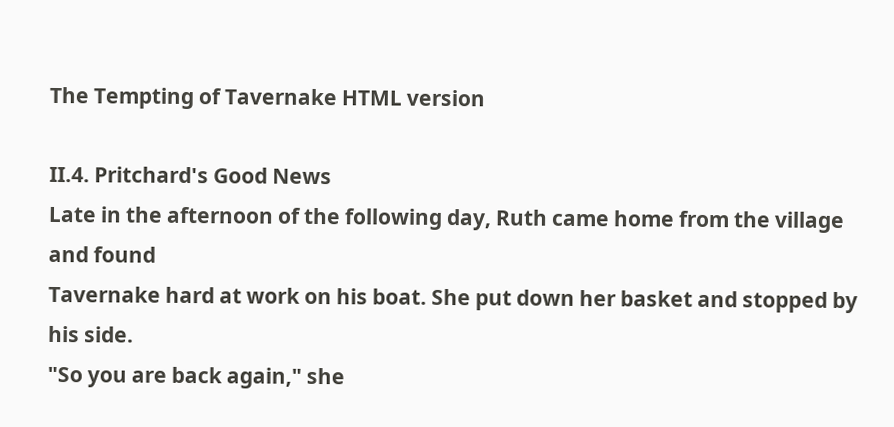The Tempting of Tavernake HTML version

II.4. Pritchard's Good News
Late in the afternoon of the following day, Ruth came home from the village and found
Tavernake hard at work on his boat. She put down her basket and stopped by his side.
"So you are back again," she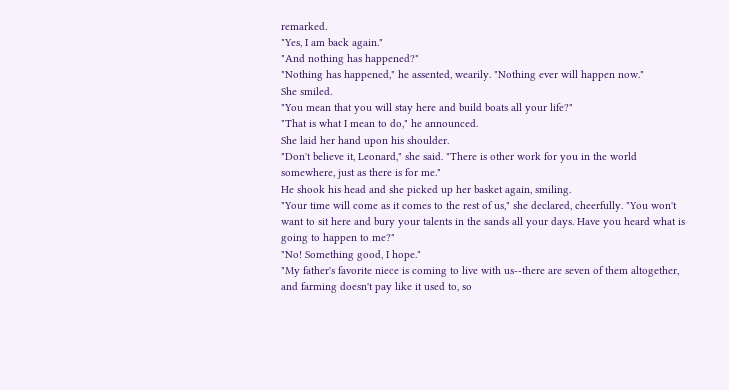remarked.
"Yes, I am back again."
"And nothing has happened?"
"Nothing has happened," he assented, wearily. "Nothing ever will happen now."
She smiled.
"You mean that you will stay here and build boats all your life?"
"That is what I mean to do," he announced.
She laid her hand upon his shoulder.
"Don't believe it, Leonard," she said. "There is other work for you in the world
somewhere, just as there is for me."
He shook his head and she picked up her basket again, smiling.
"Your time will come as it comes to the rest of us," she declared, cheerfully. "You won't
want to sit here and bury your talents in the sands all your days. Have you heard what is
going to happen to me?"
"No! Something good, I hope."
"My father's favorite niece is coming to live with us--there are seven of them altogether,
and farming doesn't pay like it used to, so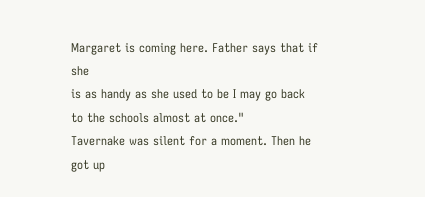Margaret is coming here. Father says that if she
is as handy as she used to be I may go back to the schools almost at once."
Tavernake was silent for a moment. Then he got up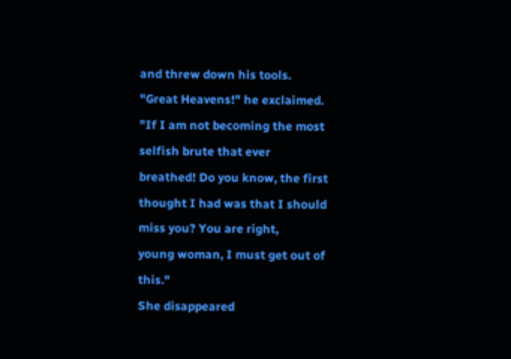and threw down his tools.
"Great Heavens!" he exclaimed. "If I am not becoming the most selfish brute that ever
breathed! Do you know, the first thought I had was that I should miss you? You are right,
young woman, I must get out of this."
She disappeared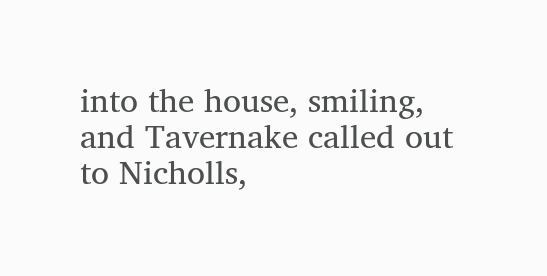into the house, smiling, and Tavernake called out to Nicholls,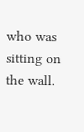who was
sitting on the wall.